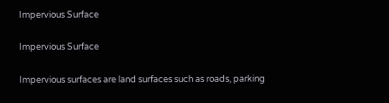Impervious Surface

Impervious Surface

Impervious surfaces are land surfaces such as roads, parking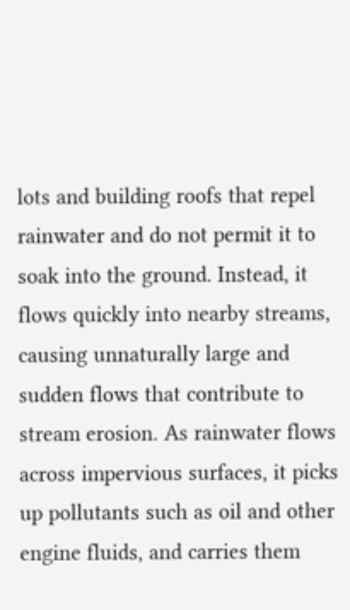lots and building roofs that repel rainwater and do not permit it to soak into the ground. Instead, it flows quickly into nearby streams, causing unnaturally large and sudden flows that contribute to stream erosion. As rainwater flows across impervious surfaces, it picks up pollutants such as oil and other engine fluids, and carries them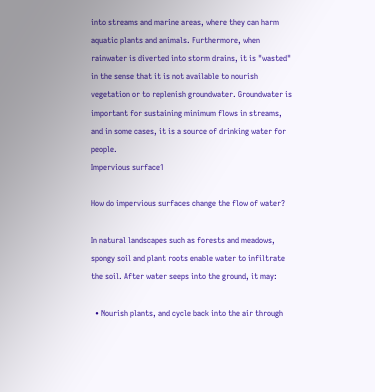into streams and marine areas, where they can harm aquatic plants and animals. Furthermore, when rainwater is diverted into storm drains, it is "wasted" in the sense that it is not available to nourish vegetation or to replenish groundwater. Groundwater is important for sustaining minimum flows in streams, and in some cases, it is a source of drinking water for people.
Impervious surface1

How do impervious surfaces change the flow of water?

In natural landscapes such as forests and meadows, spongy soil and plant roots enable water to infiltrate the soil. After water seeps into the ground, it may:

  • Nourish plants, and cycle back into the air through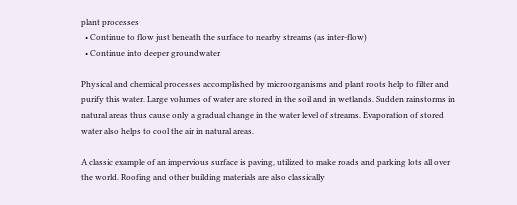plant processes
  • Continue to flow just beneath the surface to nearby streams (as inter-flow)
  • Continue into deeper groundwater

Physical and chemical processes accomplished by microorganisms and plant roots help to filter and purify this water. Large volumes of water are stored in the soil and in wetlands. Sudden rainstorms in natural areas thus cause only a gradual change in the water level of streams. Evaporation of stored water also helps to cool the air in natural areas.

A classic example of an impervious surface is paving, utilized to make roads and parking lots all over the world. Roofing and other building materials are also classically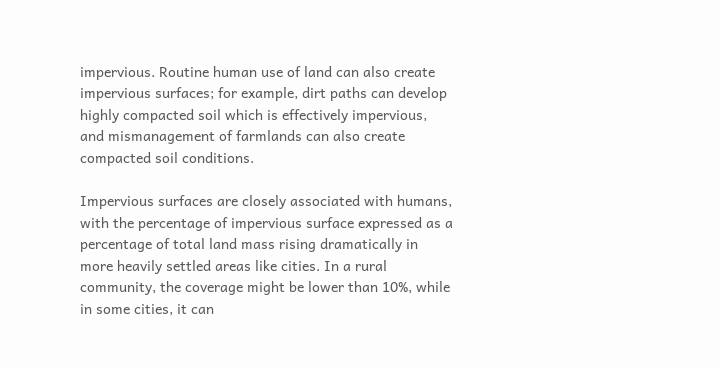impervious. Routine human use of land can also create impervious surfaces; for example, dirt paths can develop highly compacted soil which is effectively impervious, and mismanagement of farmlands can also create compacted soil conditions.

Impervious surfaces are closely associated with humans, with the percentage of impervious surface expressed as a percentage of total land mass rising dramatically in more heavily settled areas like cities. In a rural community, the coverage might be lower than 10%, while in some cities, it can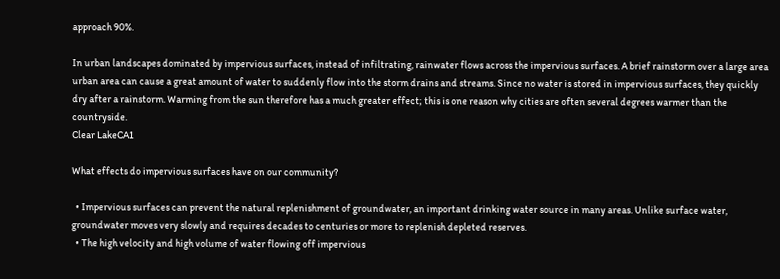approach 90%.

In urban landscapes dominated by impervious surfaces, instead of infiltrating, rainwater flows across the impervious surfaces. A brief rainstorm over a large area urban area can cause a great amount of water to suddenly flow into the storm drains and streams. Since no water is stored in impervious surfaces, they quickly dry after a rainstorm. Warming from the sun therefore has a much greater effect; this is one reason why cities are often several degrees warmer than the countryside.
Clear LakeCA1

What effects do impervious surfaces have on our community?

  • Impervious surfaces can prevent the natural replenishment of groundwater, an important drinking water source in many areas. Unlike surface water, groundwater moves very slowly and requires decades to centuries or more to replenish depleted reserves.
  • The high velocity and high volume of water flowing off impervious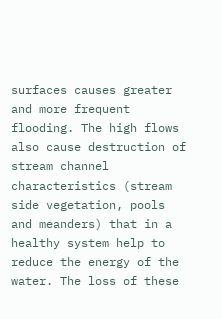surfaces causes greater and more frequent flooding. The high flows also cause destruction of stream channel characteristics (stream side vegetation, pools and meanders) that in a healthy system help to reduce the energy of the water. The loss of these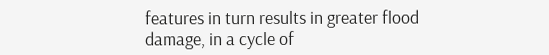features in turn results in greater flood damage, in a cycle of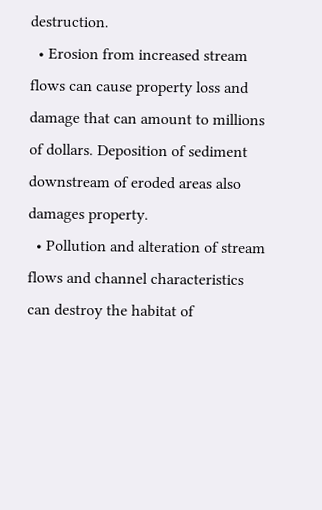destruction.
  • Erosion from increased stream flows can cause property loss and damage that can amount to millions of dollars. Deposition of sediment downstream of eroded areas also damages property.
  • Pollution and alteration of stream flows and channel characteristics can destroy the habitat of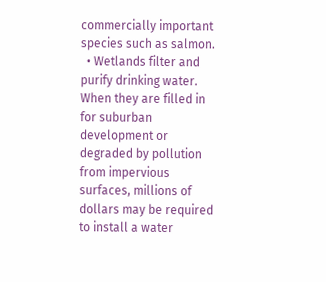commercially important species such as salmon.
  • Wetlands filter and purify drinking water. When they are filled in for suburban development or degraded by pollution from impervious surfaces, millions of dollars may be required to install a water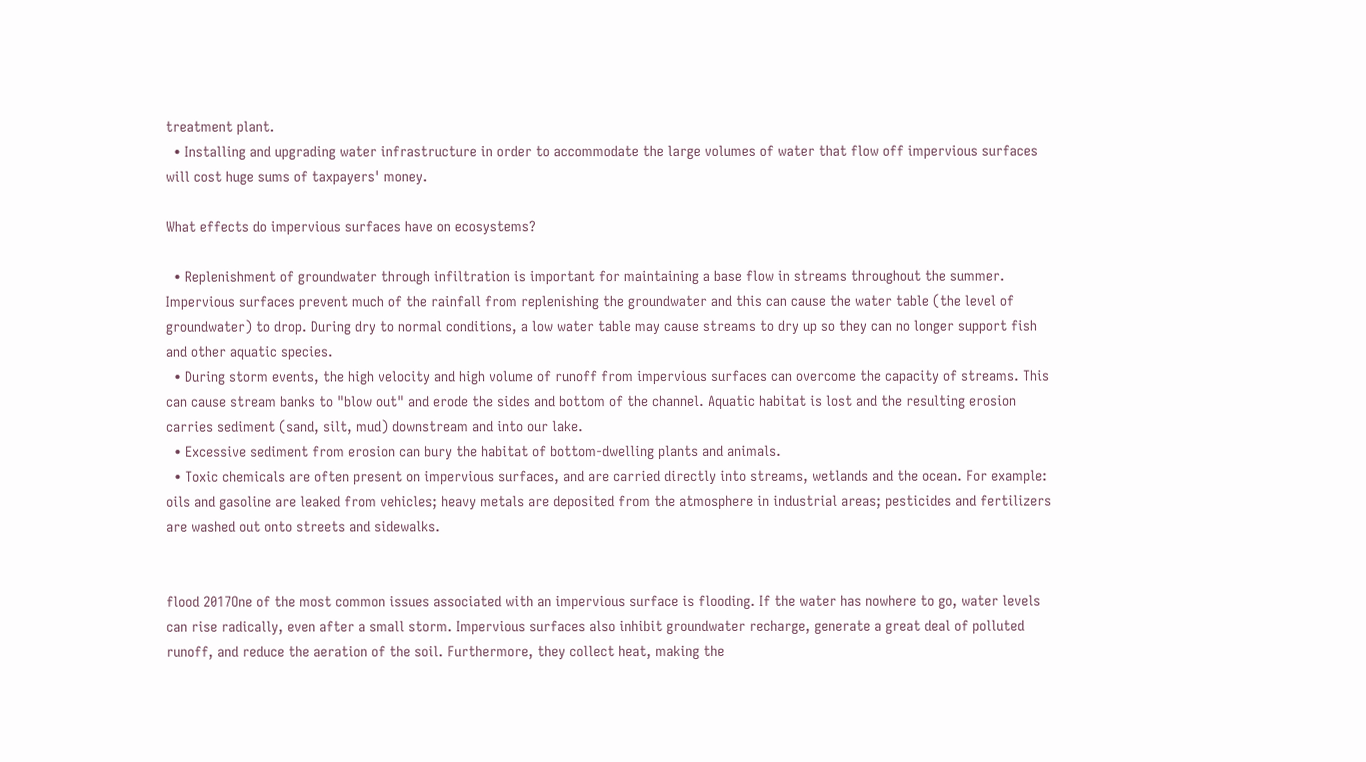treatment plant.
  • Installing and upgrading water infrastructure in order to accommodate the large volumes of water that flow off impervious surfaces will cost huge sums of taxpayers' money.

What effects do impervious surfaces have on ecosystems?

  • Replenishment of groundwater through infiltration is important for maintaining a base flow in streams throughout the summer. Impervious surfaces prevent much of the rainfall from replenishing the groundwater and this can cause the water table (the level of groundwater) to drop. During dry to normal conditions, a low water table may cause streams to dry up so they can no longer support fish and other aquatic species.
  • During storm events, the high velocity and high volume of runoff from impervious surfaces can overcome the capacity of streams. This can cause stream banks to "blow out" and erode the sides and bottom of the channel. Aquatic habitat is lost and the resulting erosion carries sediment (sand, silt, mud) downstream and into our lake.
  • Excessive sediment from erosion can bury the habitat of bottom-dwelling plants and animals.
  • Toxic chemicals are often present on impervious surfaces, and are carried directly into streams, wetlands and the ocean. For example: oils and gasoline are leaked from vehicles; heavy metals are deposited from the atmosphere in industrial areas; pesticides and fertilizers are washed out onto streets and sidewalks.


flood 2017One of the most common issues associated with an impervious surface is flooding. If the water has nowhere to go, water levels can rise radically, even after a small storm. Impervious surfaces also inhibit groundwater recharge, generate a great deal of polluted runoff, and reduce the aeration of the soil. Furthermore, they collect heat, making the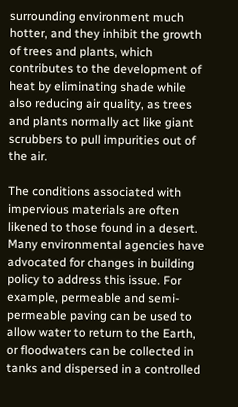surrounding environment much hotter, and they inhibit the growth of trees and plants, which contributes to the development of heat by eliminating shade while also reducing air quality, as trees and plants normally act like giant scrubbers to pull impurities out of the air.

The conditions associated with impervious materials are often likened to those found in a desert. Many environmental agencies have advocated for changes in building policy to address this issue. For example, permeable and semi-permeable paving can be used to allow water to return to the Earth, or floodwaters can be collected in tanks and dispersed in a controlled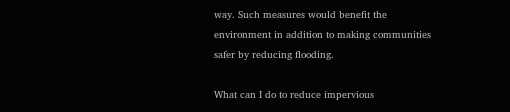way. Such measures would benefit the environment in addition to making communities safer by reducing flooding.

What can I do to reduce impervious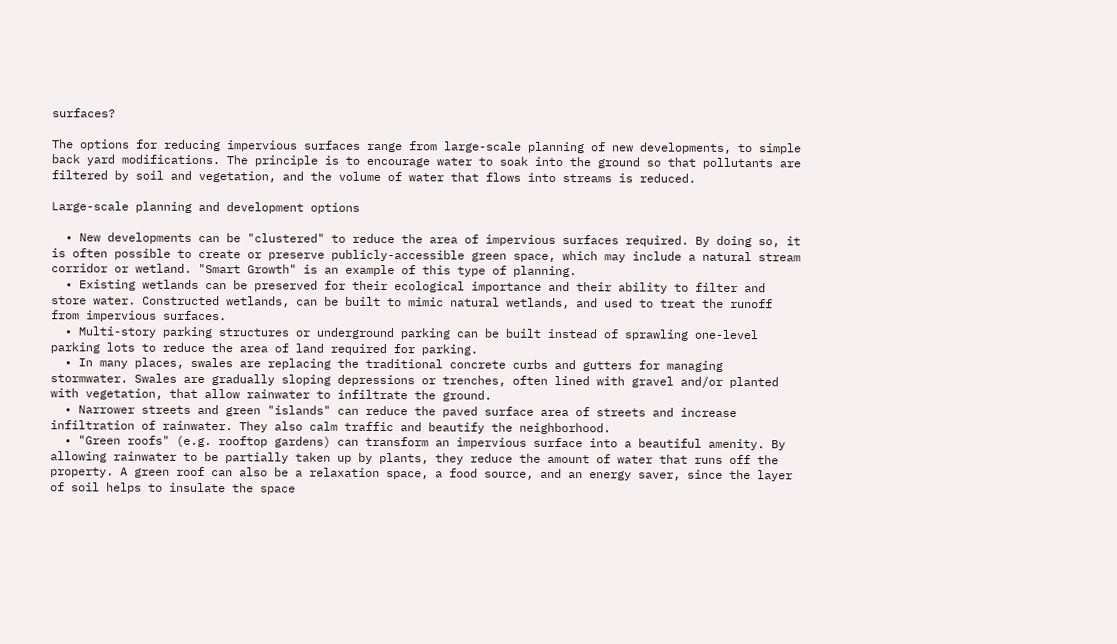surfaces?

The options for reducing impervious surfaces range from large-scale planning of new developments, to simple back yard modifications. The principle is to encourage water to soak into the ground so that pollutants are filtered by soil and vegetation, and the volume of water that flows into streams is reduced.

Large-scale planning and development options

  • New developments can be "clustered" to reduce the area of impervious surfaces required. By doing so, it is often possible to create or preserve publicly-accessible green space, which may include a natural stream corridor or wetland. "Smart Growth" is an example of this type of planning.
  • Existing wetlands can be preserved for their ecological importance and their ability to filter and store water. Constructed wetlands, can be built to mimic natural wetlands, and used to treat the runoff from impervious surfaces.
  • Multi-story parking structures or underground parking can be built instead of sprawling one-level parking lots to reduce the area of land required for parking.
  • In many places, swales are replacing the traditional concrete curbs and gutters for managing stormwater. Swales are gradually sloping depressions or trenches, often lined with gravel and/or planted with vegetation, that allow rainwater to infiltrate the ground.
  • Narrower streets and green "islands" can reduce the paved surface area of streets and increase infiltration of rainwater. They also calm traffic and beautify the neighborhood.
  • "Green roofs" (e.g. rooftop gardens) can transform an impervious surface into a beautiful amenity. By allowing rainwater to be partially taken up by plants, they reduce the amount of water that runs off the property. A green roof can also be a relaxation space, a food source, and an energy saver, since the layer of soil helps to insulate the space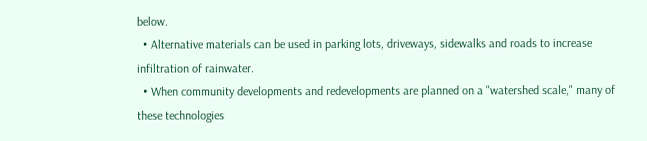below.
  • Alternative materials can be used in parking lots, driveways, sidewalks and roads to increase infiltration of rainwater.
  • When community developments and redevelopments are planned on a "watershed scale," many of these technologies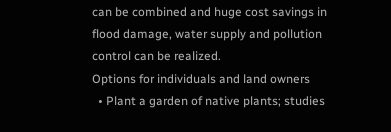can be combined and huge cost savings in flood damage, water supply and pollution control can be realized.
Options for individuals and land owners
  • Plant a garden of native plants; studies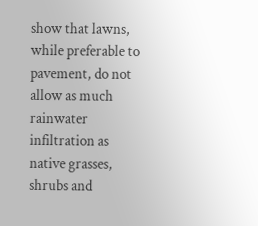show that lawns, while preferable to pavement, do not allow as much rainwater infiltration as native grasses, shrubs and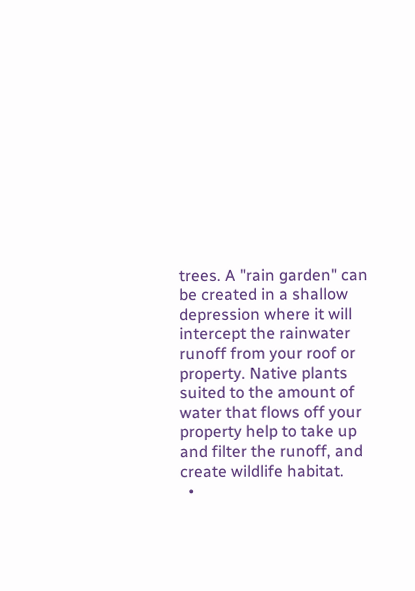trees. A "rain garden" can be created in a shallow depression where it will intercept the rainwater runoff from your roof or property. Native plants suited to the amount of water that flows off your property help to take up and filter the runoff, and create wildlife habitat.
  •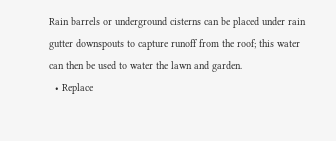Rain barrels or underground cisterns can be placed under rain gutter downspouts to capture runoff from the roof; this water can then be used to water the lawn and garden.
  • Replace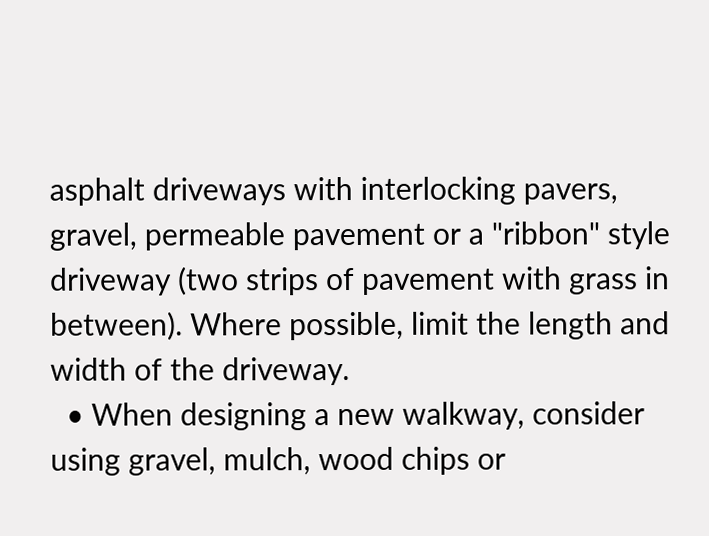asphalt driveways with interlocking pavers, gravel, permeable pavement or a "ribbon" style driveway (two strips of pavement with grass in between). Where possible, limit the length and width of the driveway.
  • When designing a new walkway, consider using gravel, mulch, wood chips or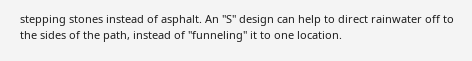stepping stones instead of asphalt. An "S" design can help to direct rainwater off to the sides of the path, instead of "funneling" it to one location.